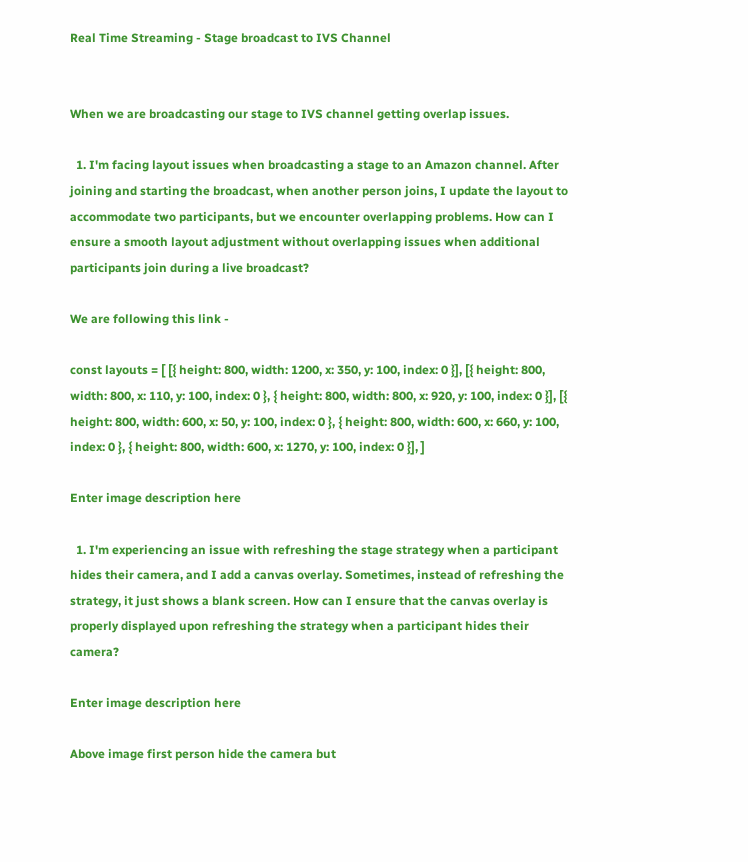Real Time Streaming - Stage broadcast to IVS Channel


When we are broadcasting our stage to IVS channel getting overlap issues.

  1. I'm facing layout issues when broadcasting a stage to an Amazon channel. After joining and starting the broadcast, when another person joins, I update the layout to accommodate two participants, but we encounter overlapping problems. How can I ensure a smooth layout adjustment without overlapping issues when additional participants join during a live broadcast?

We are following this link -

const layouts = [ [{ height: 800, width: 1200, x: 350, y: 100, index: 0 }], [{ height: 800, width: 800, x: 110, y: 100, index: 0 }, { height: 800, width: 800, x: 920, y: 100, index: 0 }], [{ height: 800, width: 600, x: 50, y: 100, index: 0 }, { height: 800, width: 600, x: 660, y: 100, index: 0 }, { height: 800, width: 600, x: 1270, y: 100, index: 0 }], ]

Enter image description here

  1. I'm experiencing an issue with refreshing the stage strategy when a participant hides their camera, and I add a canvas overlay. Sometimes, instead of refreshing the strategy, it just shows a blank screen. How can I ensure that the canvas overlay is properly displayed upon refreshing the strategy when a participant hides their camera?

Enter image description here

Above image first person hide the camera but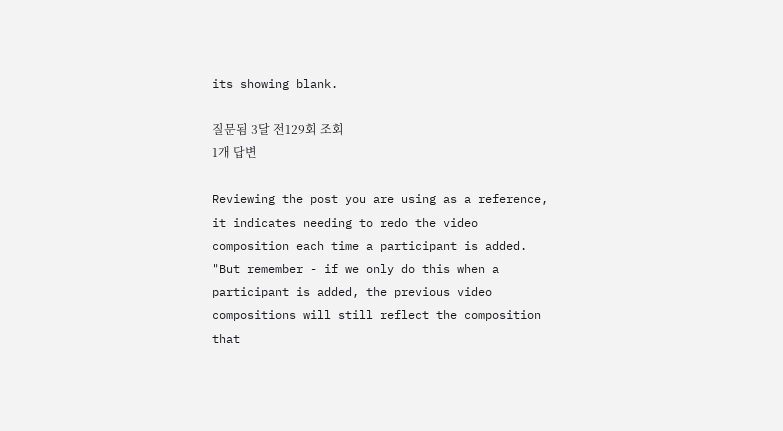its showing blank.

질문됨 3달 전129회 조회
1개 답변

Reviewing the post you are using as a reference, it indicates needing to redo the video composition each time a participant is added. "But remember - if we only do this when a participant is added, the previous video compositions will still reflect the composition that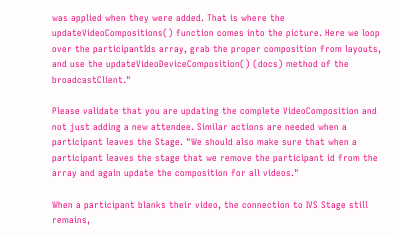was applied when they were added. That is where the updateVideoCompositions() function comes into the picture. Here we loop over the participantIds array, grab the proper composition from layouts, and use the updateVideoDeviceComposition() (docs) method of the broadcastClient."

Please validate that you are updating the complete VideoComposition and not just adding a new attendee. Similar actions are needed when a participant leaves the Stage. "We should also make sure that when a participant leaves the stage that we remove the participant id from the array and again update the composition for all videos."

When a participant blanks their video, the connection to IVS Stage still remains,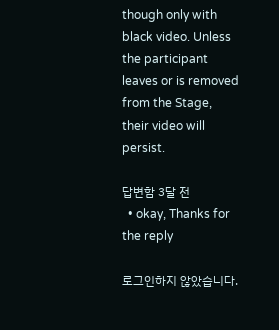though only with black video. Unless the participant leaves or is removed from the Stage, their video will persist.

답변함 3달 전
  • okay, Thanks for the reply

로그인하지 않았습니다.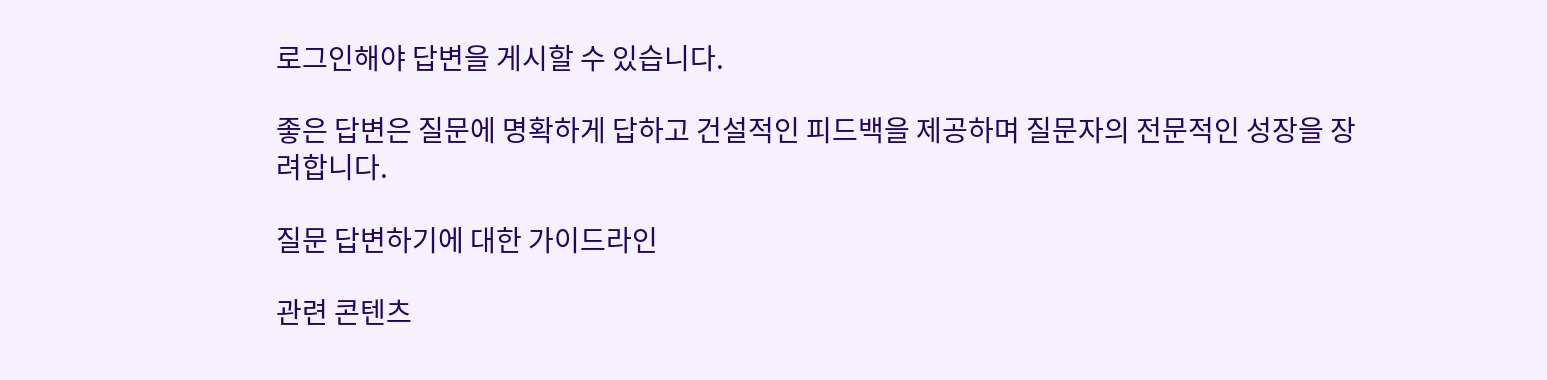로그인해야 답변을 게시할 수 있습니다.

좋은 답변은 질문에 명확하게 답하고 건설적인 피드백을 제공하며 질문자의 전문적인 성장을 장려합니다.

질문 답변하기에 대한 가이드라인

관련 콘텐츠